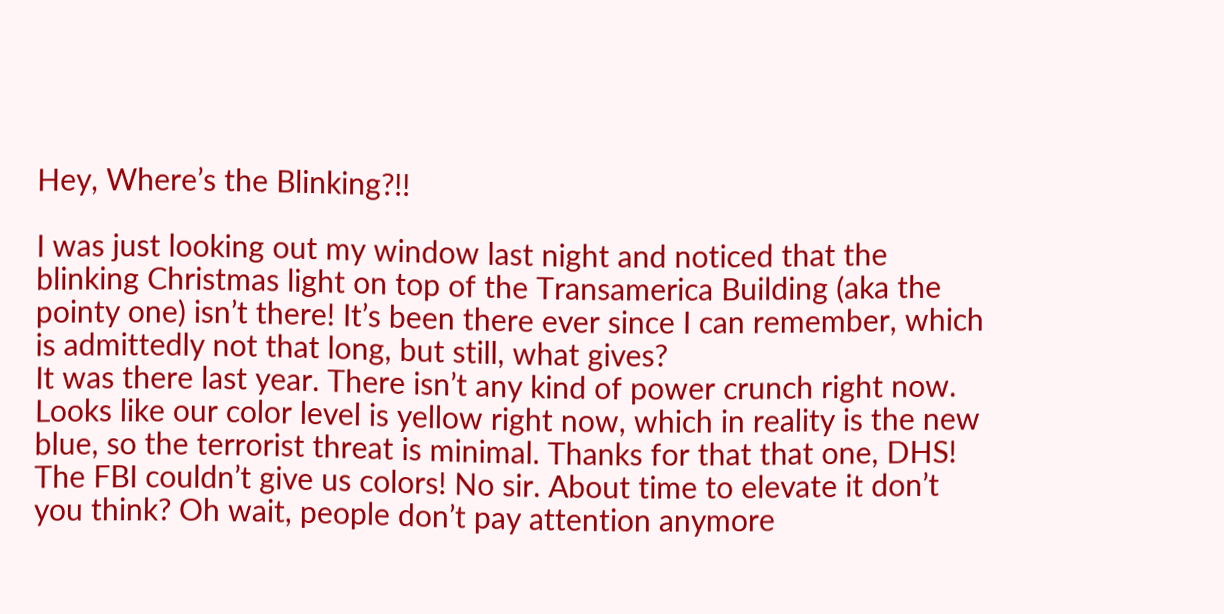Hey, Where’s the Blinking?!!

I was just looking out my window last night and noticed that the blinking Christmas light on top of the Transamerica Building (aka the pointy one) isn’t there! It’s been there ever since I can remember, which is admittedly not that long, but still, what gives?
It was there last year. There isn’t any kind of power crunch right now. Looks like our color level is yellow right now, which in reality is the new blue, so the terrorist threat is minimal. Thanks for that that one, DHS! The FBI couldn’t give us colors! No sir. About time to elevate it don’t you think? Oh wait, people don’t pay attention anymore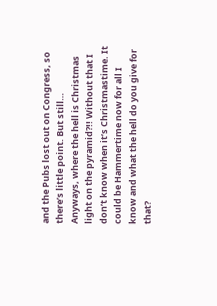and the Pubs lost out on Congress, so there’s little point. But still…
Anyways, where the hell is Christmas light on the pyramid?!! Without that I don’t know when it’s Christmastime. It could be Hammertime now for all I know and what the hell do you give for that?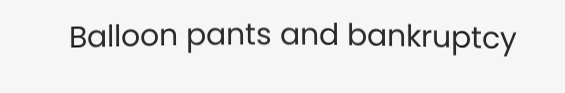Balloon pants and bankruptcy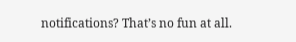notifications? That’s no fun at all.